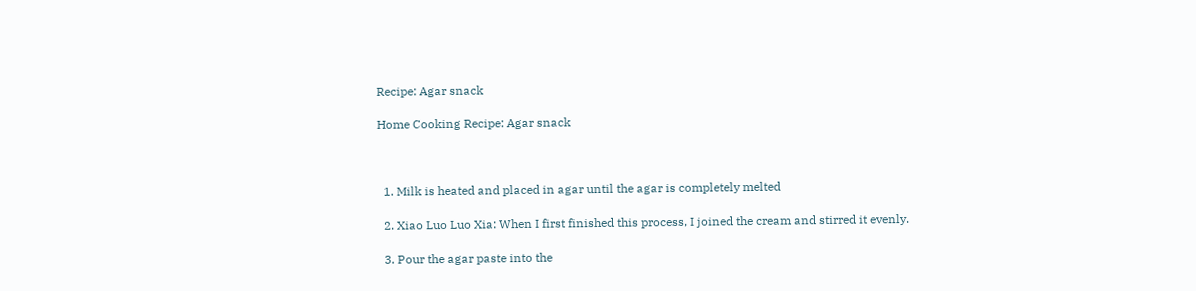Recipe: Agar snack

Home Cooking Recipe: Agar snack



  1. Milk is heated and placed in agar until the agar is completely melted

  2. Xiao Luo Luo Xia: When I first finished this process, I joined the cream and stirred it evenly.

  3. Pour the agar paste into the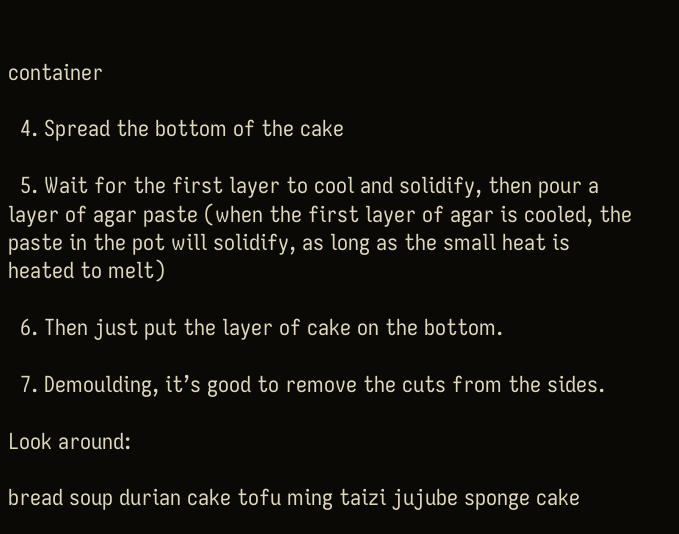container

  4. Spread the bottom of the cake

  5. Wait for the first layer to cool and solidify, then pour a layer of agar paste (when the first layer of agar is cooled, the paste in the pot will solidify, as long as the small heat is heated to melt)

  6. Then just put the layer of cake on the bottom.

  7. Demoulding, it’s good to remove the cuts from the sides.

Look around:

bread soup durian cake tofu ming taizi jujube sponge cake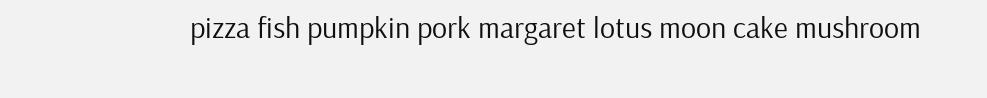pizza fish pumpkin pork margaret lotus moon cake mushroom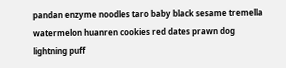pandan enzyme noodles taro baby black sesame tremella watermelon huanren cookies red dates prawn dog lightning puff